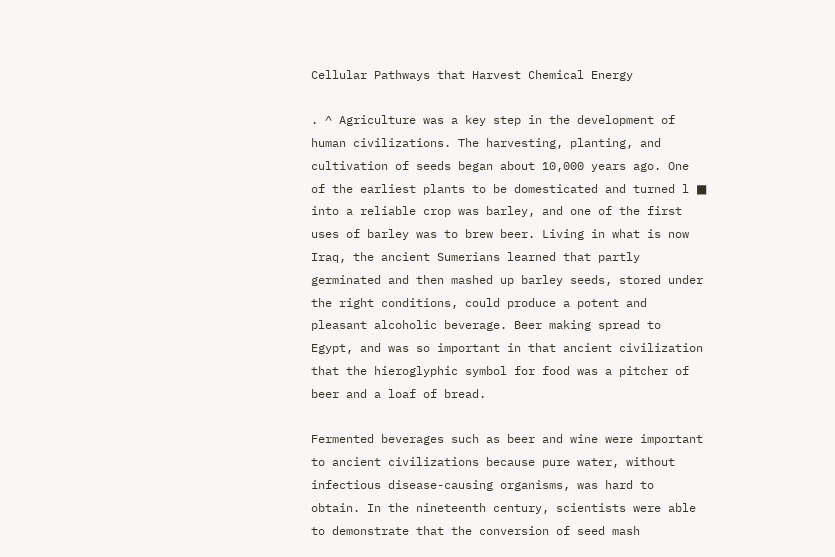Cellular Pathways that Harvest Chemical Energy

. ^ Agriculture was a key step in the development of human civilizations. The harvesting, planting, and cultivation of seeds began about 10,000 years ago. One of the earliest plants to be domesticated and turned l ■ into a reliable crop was barley, and one of the first uses of barley was to brew beer. Living in what is now Iraq, the ancient Sumerians learned that partly germinated and then mashed up barley seeds, stored under the right conditions, could produce a potent and pleasant alcoholic beverage. Beer making spread to Egypt, and was so important in that ancient civilization that the hieroglyphic symbol for food was a pitcher of beer and a loaf of bread.

Fermented beverages such as beer and wine were important to ancient civilizations because pure water, without infectious disease-causing organisms, was hard to obtain. In the nineteenth century, scientists were able to demonstrate that the conversion of seed mash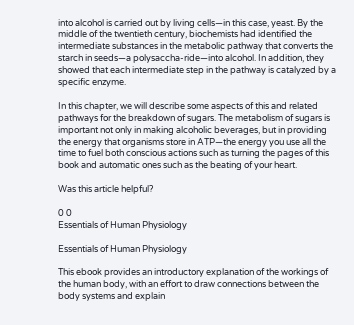into alcohol is carried out by living cells—in this case, yeast. By the middle of the twentieth century, biochemists had identified the intermediate substances in the metabolic pathway that converts the starch in seeds—a polysaccha-ride—into alcohol. In addition, they showed that each intermediate step in the pathway is catalyzed by a specific enzyme.

In this chapter, we will describe some aspects of this and related pathways for the breakdown of sugars. The metabolism of sugars is important not only in making alcoholic beverages, but in providing the energy that organisms store in ATP—the energy you use all the time to fuel both conscious actions such as turning the pages of this book and automatic ones such as the beating of your heart.

Was this article helpful?

0 0
Essentials of Human Physiology

Essentials of Human Physiology

This ebook provides an introductory explanation of the workings of the human body, with an effort to draw connections between the body systems and explain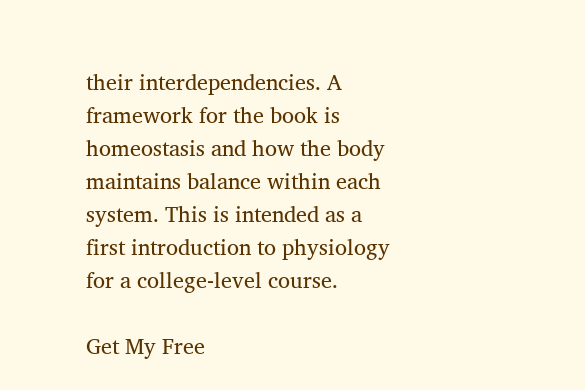their interdependencies. A framework for the book is homeostasis and how the body maintains balance within each system. This is intended as a first introduction to physiology for a college-level course.

Get My Free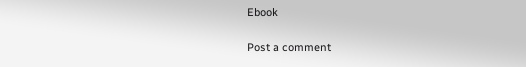Ebook

Post a comment